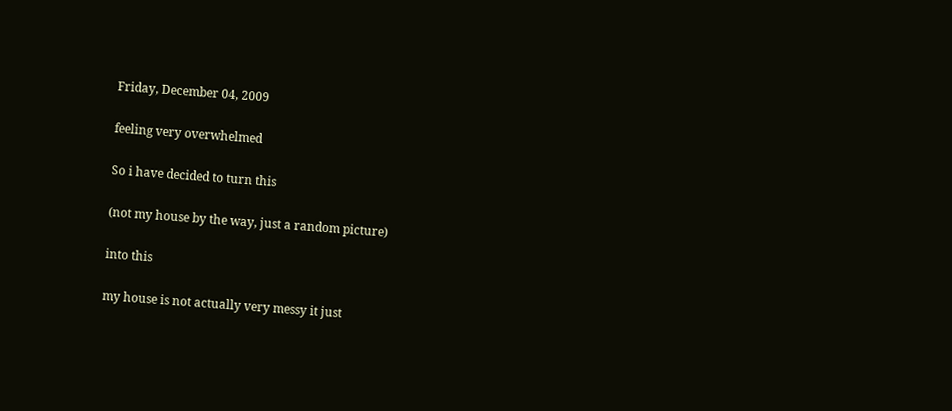Friday, December 04, 2009

feeling very overwhelmed

So i have decided to turn this

(not my house by the way, just a random picture)

into this

my house is not actually very messy it just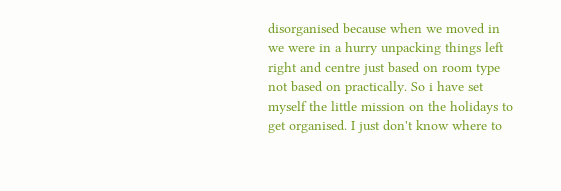disorganised because when we moved in we were in a hurry unpacking things left right and centre just based on room type not based on practically. So i have set myself the little mission on the holidays to get organised. I just don't know where to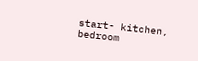start- kitchen, bedroom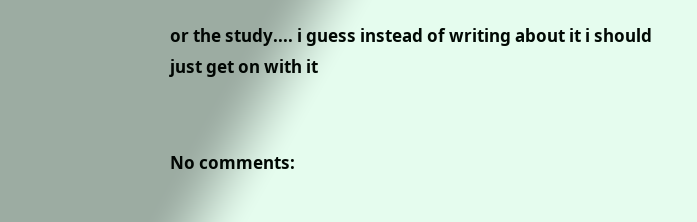or the study.... i guess instead of writing about it i should just get on with it


No comments: